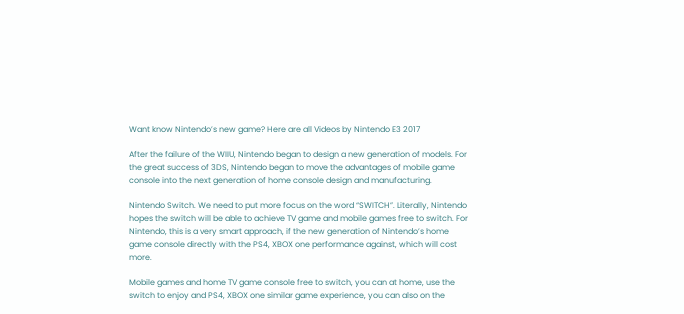Want know Nintendo’s new game? Here are all Videos by Nintendo E3 2017

After the failure of the WIIU, Nintendo began to design a new generation of models. For the great success of 3DS, Nintendo began to move the advantages of mobile game console into the next generation of home console design and manufacturing.

Nintendo Switch. We need to put more focus on the word “SWITCH”. Literally, Nintendo hopes the switch will be able to achieve TV game and mobile games free to switch. For Nintendo, this is a very smart approach, if the new generation of Nintendo’s home game console directly with the PS4, XBOX one performance against, which will cost more.

Mobile games and home TV game console free to switch, you can at home, use the switch to enjoy and PS4, XBOX one similar game experience, you can also on the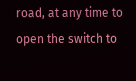road, at any time to open the switch to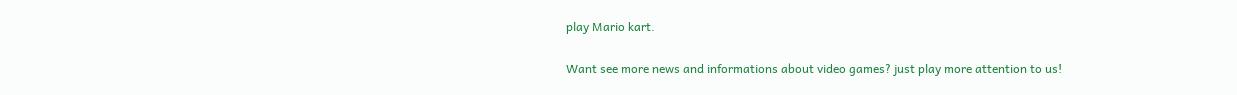play Mario kart.

Want see more news and informations about video games? just play more attention to us!